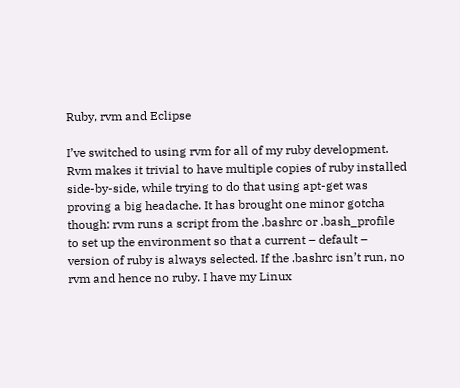Ruby, rvm and Eclipse

I’ve switched to using rvm for all of my ruby development. Rvm makes it trivial to have multiple copies of ruby installed side-by-side, while trying to do that using apt-get was proving a big headache. It has brought one minor gotcha though: rvm runs a script from the .bashrc or .bash_profile to set up the environment so that a current – default – version of ruby is always selected. If the .bashrc isn’t run, no rvm and hence no ruby. I have my Linux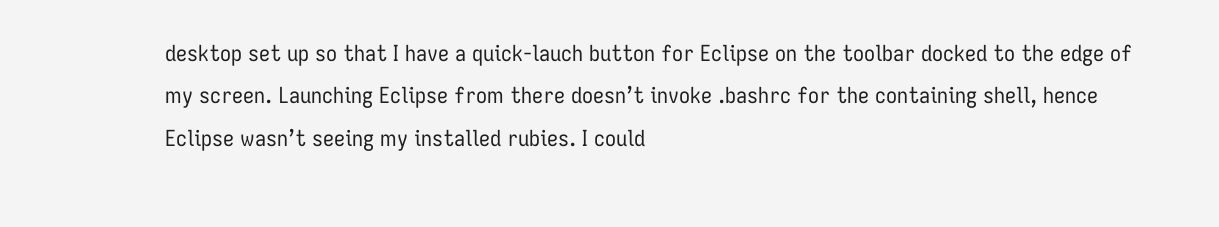desktop set up so that I have a quick-lauch button for Eclipse on the toolbar docked to the edge of my screen. Launching Eclipse from there doesn’t invoke .bashrc for the containing shell, hence Eclipse wasn’t seeing my installed rubies. I could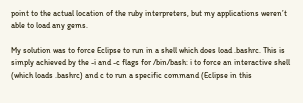point to the actual location of the ruby interpreters, but my applications weren’t able to load any gems.

My solution was to force Eclipse to run in a shell which does load .bashrc. This is simply achieved by the -i and -c flags for /bin/bash: i to force an interactive shell (which loads .bashrc) and c to run a specific command (Eclipse in this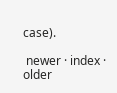case).

 newer · index · older